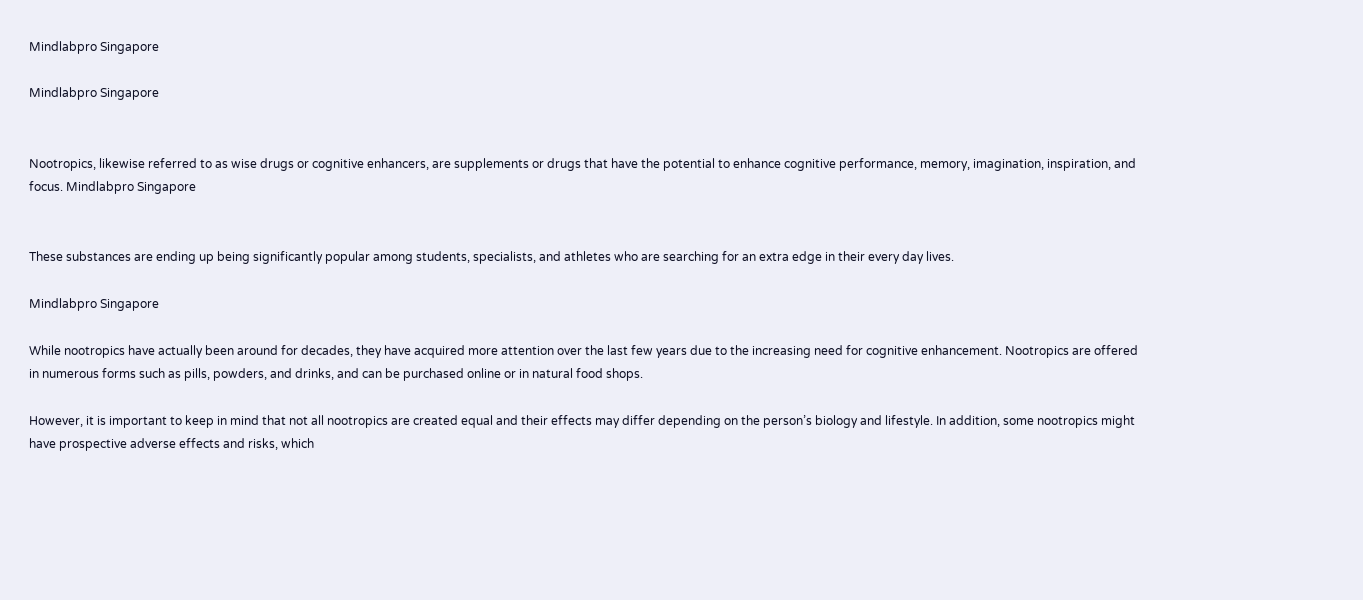Mindlabpro Singapore

Mindlabpro Singapore


Nootropics, likewise referred to as wise drugs or cognitive enhancers, are supplements or drugs that have the potential to enhance cognitive performance, memory, imagination, inspiration, and focus. Mindlabpro Singapore


These substances are ending up being significantly popular among students, specialists, and athletes who are searching for an extra edge in their every day lives.

Mindlabpro Singapore

While nootropics have actually been around for decades, they have acquired more attention over the last few years due to the increasing need for cognitive enhancement. Nootropics are offered in numerous forms such as pills, powders, and drinks, and can be purchased online or in natural food shops.

However, it is important to keep in mind that not all nootropics are created equal and their effects may differ depending on the person’s biology and lifestyle. In addition, some nootropics might have prospective adverse effects and risks, which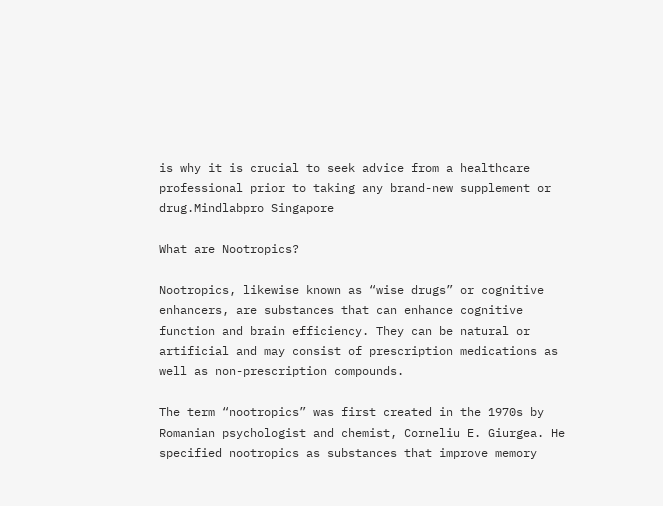is why it is crucial to seek advice from a healthcare professional prior to taking any brand-new supplement or drug.Mindlabpro Singapore

What are Nootropics?

Nootropics, likewise known as “wise drugs” or cognitive enhancers, are substances that can enhance cognitive function and brain efficiency. They can be natural or artificial and may consist of prescription medications as well as non-prescription compounds.

The term “nootropics” was first created in the 1970s by Romanian psychologist and chemist, Corneliu E. Giurgea. He specified nootropics as substances that improve memory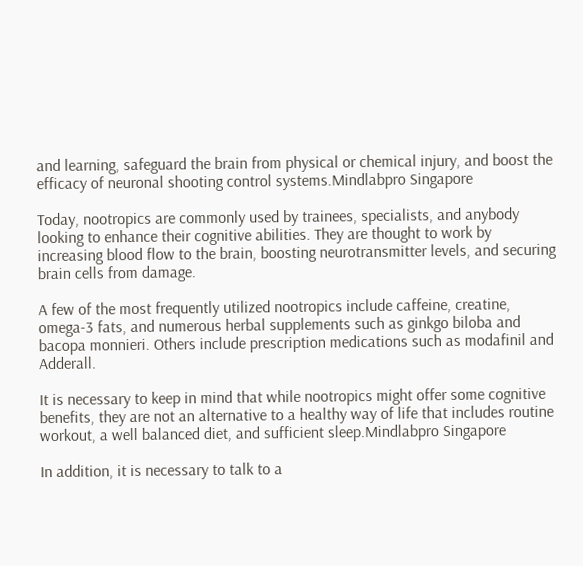and learning, safeguard the brain from physical or chemical injury, and boost the efficacy of neuronal shooting control systems.Mindlabpro Singapore

Today, nootropics are commonly used by trainees, specialists, and anybody looking to enhance their cognitive abilities. They are thought to work by increasing blood flow to the brain, boosting neurotransmitter levels, and securing brain cells from damage.

A few of the most frequently utilized nootropics include caffeine, creatine, omega-3 fats, and numerous herbal supplements such as ginkgo biloba and bacopa monnieri. Others include prescription medications such as modafinil and Adderall.

It is necessary to keep in mind that while nootropics might offer some cognitive benefits, they are not an alternative to a healthy way of life that includes routine workout, a well balanced diet, and sufficient sleep.Mindlabpro Singapore

In addition, it is necessary to talk to a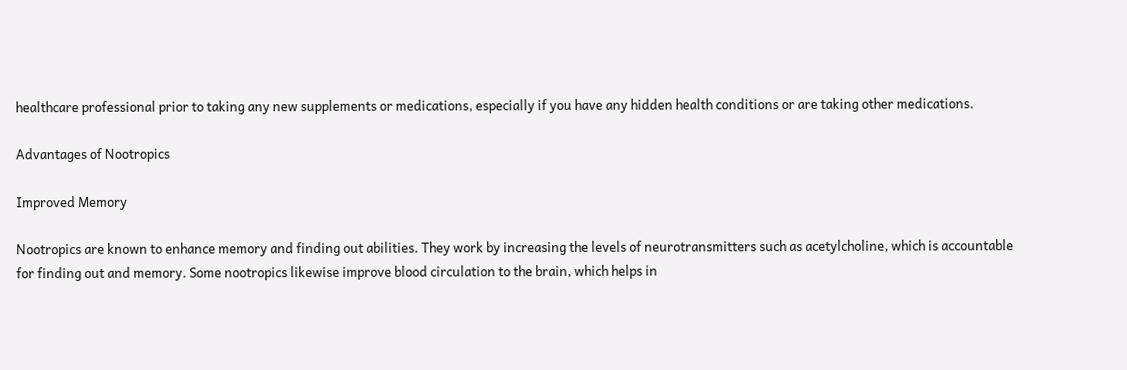healthcare professional prior to taking any new supplements or medications, especially if you have any hidden health conditions or are taking other medications.

Advantages of Nootropics

Improved Memory

Nootropics are known to enhance memory and finding out abilities. They work by increasing the levels of neurotransmitters such as acetylcholine, which is accountable for finding out and memory. Some nootropics likewise improve blood circulation to the brain, which helps in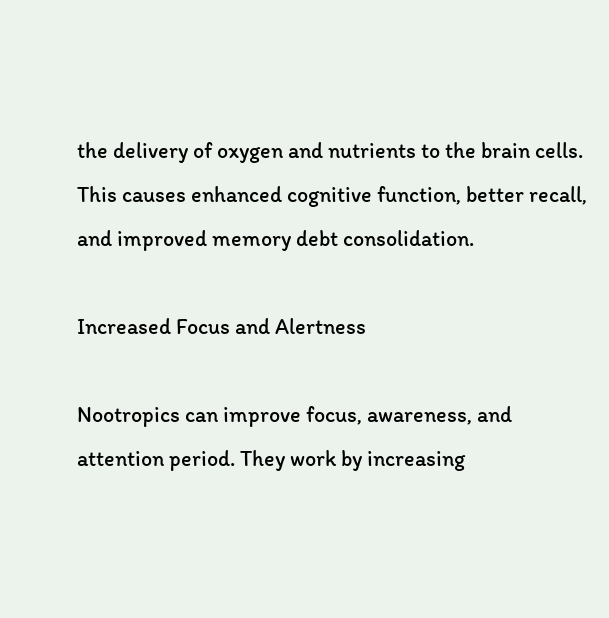the delivery of oxygen and nutrients to the brain cells. This causes enhanced cognitive function, better recall, and improved memory debt consolidation.

Increased Focus and Alertness

Nootropics can improve focus, awareness, and attention period. They work by increasing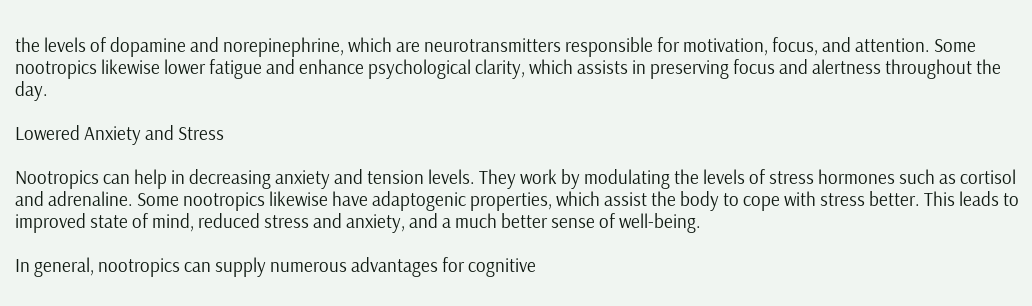the levels of dopamine and norepinephrine, which are neurotransmitters responsible for motivation, focus, and attention. Some nootropics likewise lower fatigue and enhance psychological clarity, which assists in preserving focus and alertness throughout the day.

Lowered Anxiety and Stress

Nootropics can help in decreasing anxiety and tension levels. They work by modulating the levels of stress hormones such as cortisol and adrenaline. Some nootropics likewise have adaptogenic properties, which assist the body to cope with stress better. This leads to improved state of mind, reduced stress and anxiety, and a much better sense of well-being.

In general, nootropics can supply numerous advantages for cognitive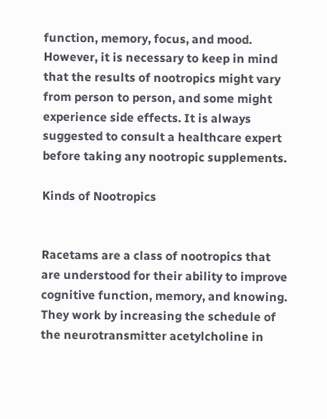function, memory, focus, and mood. However, it is necessary to keep in mind that the results of nootropics might vary from person to person, and some might experience side effects. It is always suggested to consult a healthcare expert before taking any nootropic supplements.

Kinds of Nootropics


Racetams are a class of nootropics that are understood for their ability to improve cognitive function, memory, and knowing. They work by increasing the schedule of the neurotransmitter acetylcholine in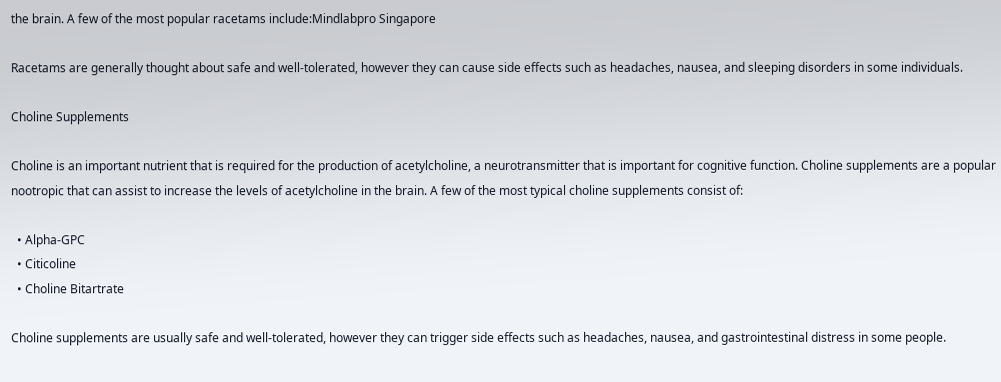the brain. A few of the most popular racetams include:Mindlabpro Singapore

Racetams are generally thought about safe and well-tolerated, however they can cause side effects such as headaches, nausea, and sleeping disorders in some individuals.

Choline Supplements

Choline is an important nutrient that is required for the production of acetylcholine, a neurotransmitter that is important for cognitive function. Choline supplements are a popular nootropic that can assist to increase the levels of acetylcholine in the brain. A few of the most typical choline supplements consist of:

  • Alpha-GPC
  • Citicoline
  • Choline Bitartrate

Choline supplements are usually safe and well-tolerated, however they can trigger side effects such as headaches, nausea, and gastrointestinal distress in some people.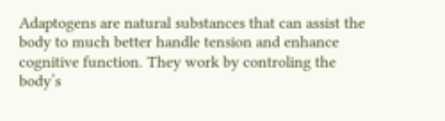Adaptogens are natural substances that can assist the body to much better handle tension and enhance cognitive function. They work by controling the body’s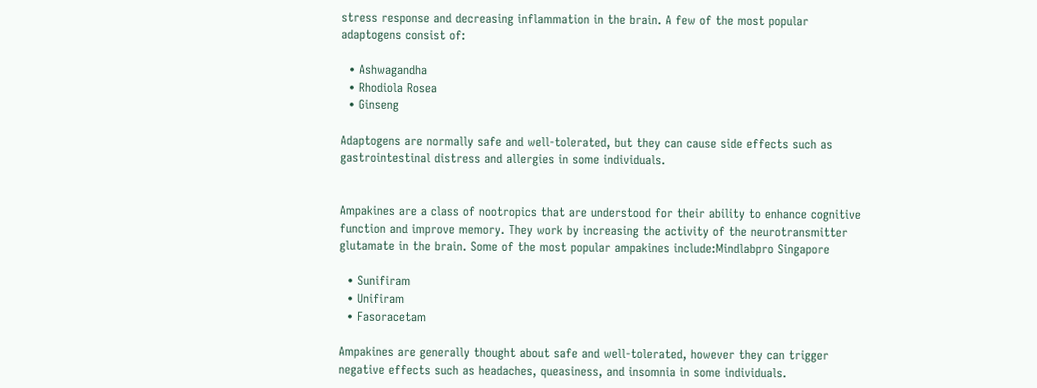stress response and decreasing inflammation in the brain. A few of the most popular adaptogens consist of:

  • Ashwagandha
  • Rhodiola Rosea
  • Ginseng

Adaptogens are normally safe and well-tolerated, but they can cause side effects such as gastrointestinal distress and allergies in some individuals.


Ampakines are a class of nootropics that are understood for their ability to enhance cognitive function and improve memory. They work by increasing the activity of the neurotransmitter glutamate in the brain. Some of the most popular ampakines include:Mindlabpro Singapore

  • Sunifiram
  • Unifiram
  • Fasoracetam

Ampakines are generally thought about safe and well-tolerated, however they can trigger negative effects such as headaches, queasiness, and insomnia in some individuals.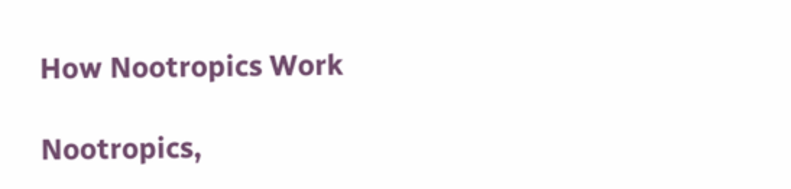How Nootropics Work

Nootropics,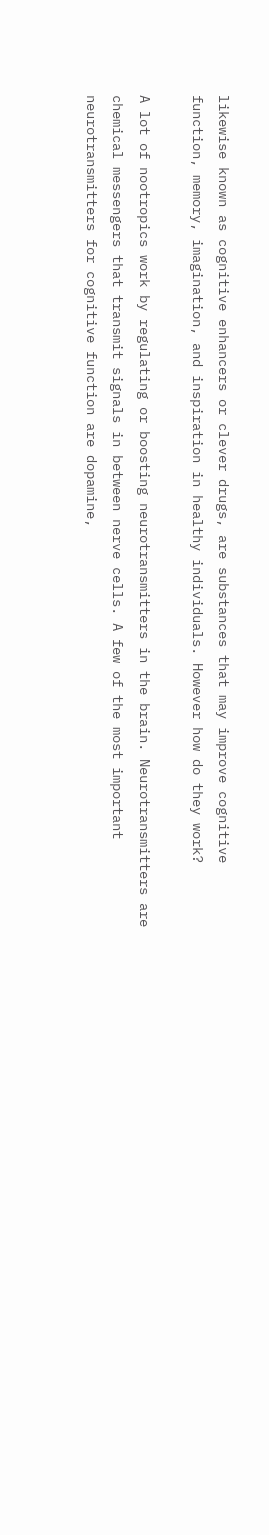likewise known as cognitive enhancers or clever drugs, are substances that may improve cognitive function, memory, imagination, and inspiration in healthy individuals. However how do they work?

A lot of nootropics work by regulating or boosting neurotransmitters in the brain. Neurotransmitters are chemical messengers that transmit signals in between nerve cells. A few of the most important neurotransmitters for cognitive function are dopamine,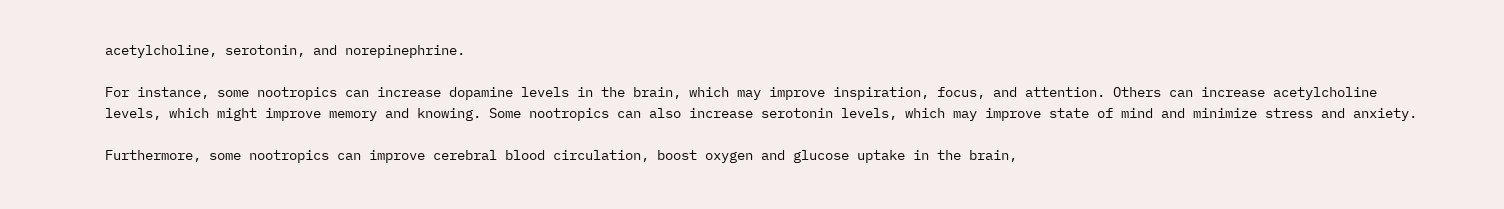acetylcholine, serotonin, and norepinephrine.

For instance, some nootropics can increase dopamine levels in the brain, which may improve inspiration, focus, and attention. Others can increase acetylcholine levels, which might improve memory and knowing. Some nootropics can also increase serotonin levels, which may improve state of mind and minimize stress and anxiety.

Furthermore, some nootropics can improve cerebral blood circulation, boost oxygen and glucose uptake in the brain,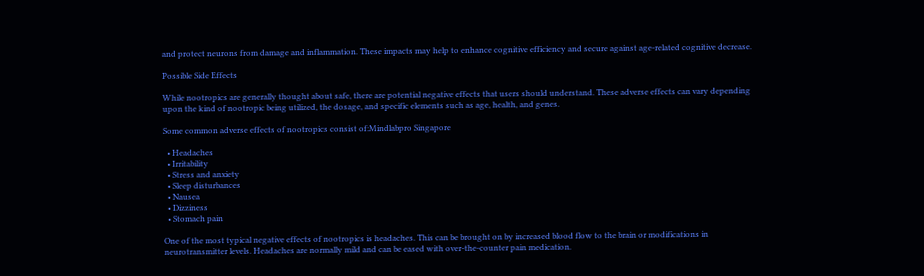and protect neurons from damage and inflammation. These impacts may help to enhance cognitive efficiency and secure against age-related cognitive decrease.

Possible Side Effects

While nootropics are generally thought about safe, there are potential negative effects that users should understand. These adverse effects can vary depending upon the kind of nootropic being utilized, the dosage, and specific elements such as age, health, and genes.

Some common adverse effects of nootropics consist of:Mindlabpro Singapore

  • Headaches
  • Irritability
  • Stress and anxiety
  • Sleep disturbances
  • Nausea
  • Dizziness
  • Stomach pain

One of the most typical negative effects of nootropics is headaches. This can be brought on by increased blood flow to the brain or modifications in neurotransmitter levels. Headaches are normally mild and can be eased with over-the-counter pain medication.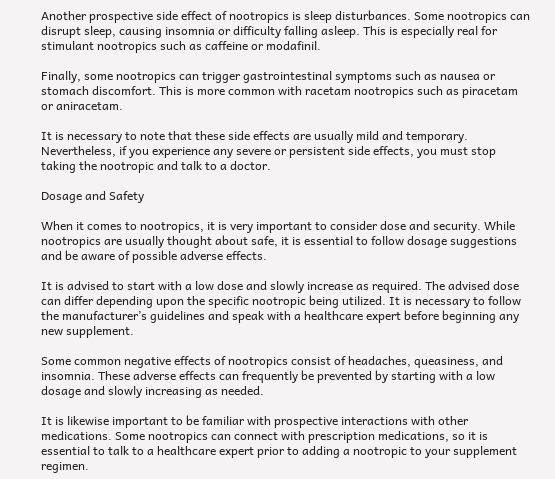Another prospective side effect of nootropics is sleep disturbances. Some nootropics can disrupt sleep, causing insomnia or difficulty falling asleep. This is especially real for stimulant nootropics such as caffeine or modafinil.

Finally, some nootropics can trigger gastrointestinal symptoms such as nausea or stomach discomfort. This is more common with racetam nootropics such as piracetam or aniracetam.

It is necessary to note that these side effects are usually mild and temporary. Nevertheless, if you experience any severe or persistent side effects, you must stop taking the nootropic and talk to a doctor.

Dosage and Safety

When it comes to nootropics, it is very important to consider dose and security. While nootropics are usually thought about safe, it is essential to follow dosage suggestions and be aware of possible adverse effects.

It is advised to start with a low dose and slowly increase as required. The advised dose can differ depending upon the specific nootropic being utilized. It is necessary to follow the manufacturer’s guidelines and speak with a healthcare expert before beginning any new supplement.

Some common negative effects of nootropics consist of headaches, queasiness, and insomnia. These adverse effects can frequently be prevented by starting with a low dosage and slowly increasing as needed.

It is likewise important to be familiar with prospective interactions with other medications. Some nootropics can connect with prescription medications, so it is essential to talk to a healthcare expert prior to adding a nootropic to your supplement regimen.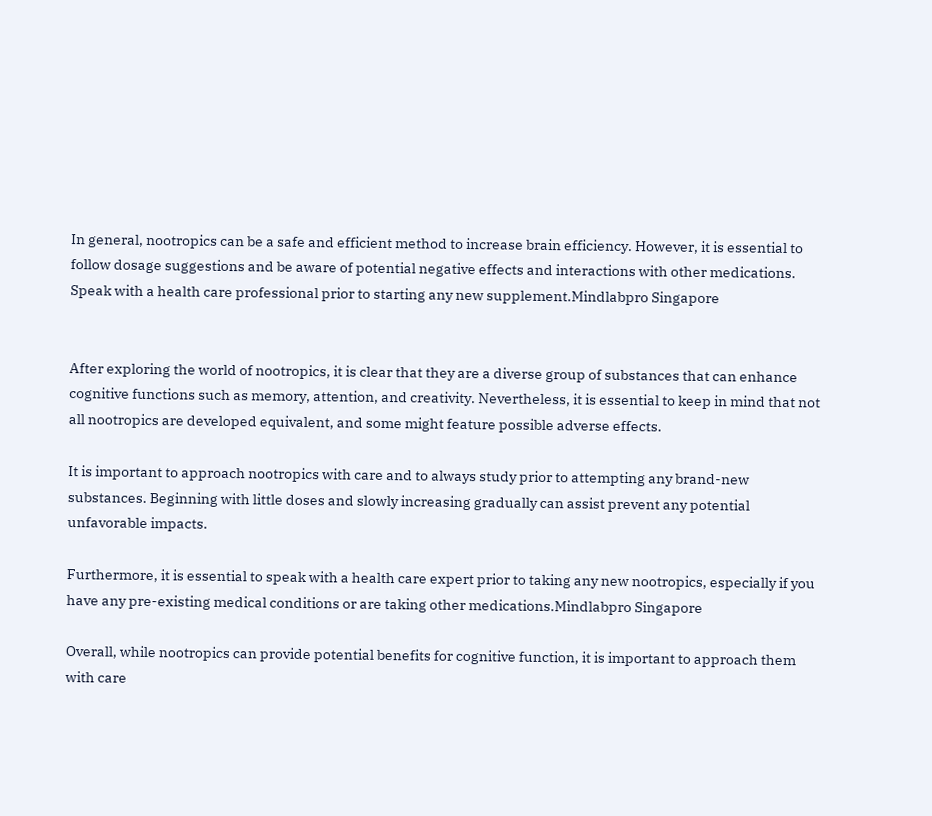In general, nootropics can be a safe and efficient method to increase brain efficiency. However, it is essential to follow dosage suggestions and be aware of potential negative effects and interactions with other medications. Speak with a health care professional prior to starting any new supplement.Mindlabpro Singapore


After exploring the world of nootropics, it is clear that they are a diverse group of substances that can enhance cognitive functions such as memory, attention, and creativity. Nevertheless, it is essential to keep in mind that not all nootropics are developed equivalent, and some might feature possible adverse effects.

It is important to approach nootropics with care and to always study prior to attempting any brand-new substances. Beginning with little doses and slowly increasing gradually can assist prevent any potential unfavorable impacts.

Furthermore, it is essential to speak with a health care expert prior to taking any new nootropics, especially if you have any pre-existing medical conditions or are taking other medications.Mindlabpro Singapore

Overall, while nootropics can provide potential benefits for cognitive function, it is important to approach them with care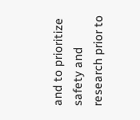and to prioritize safety and research prior to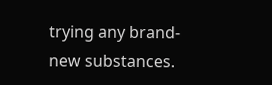trying any brand-new substances.